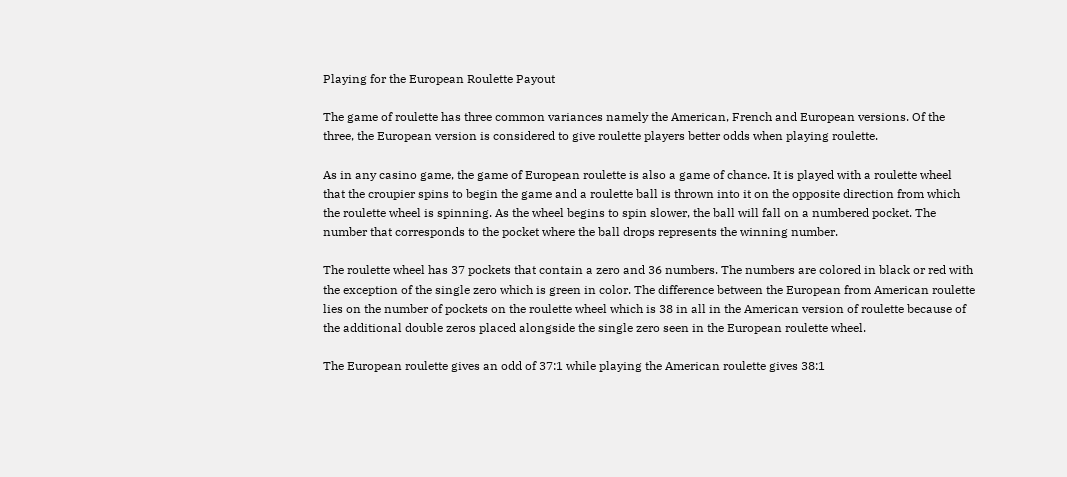Playing for the European Roulette Payout

The game of roulette has three common variances namely the American, French and European versions. Of the three, the European version is considered to give roulette players better odds when playing roulette.

As in any casino game, the game of European roulette is also a game of chance. It is played with a roulette wheel that the croupier spins to begin the game and a roulette ball is thrown into it on the opposite direction from which the roulette wheel is spinning. As the wheel begins to spin slower, the ball will fall on a numbered pocket. The number that corresponds to the pocket where the ball drops represents the winning number.

The roulette wheel has 37 pockets that contain a zero and 36 numbers. The numbers are colored in black or red with the exception of the single zero which is green in color. The difference between the European from American roulette lies on the number of pockets on the roulette wheel which is 38 in all in the American version of roulette because of the additional double zeros placed alongside the single zero seen in the European roulette wheel.

The European roulette gives an odd of 37:1 while playing the American roulette gives 38:1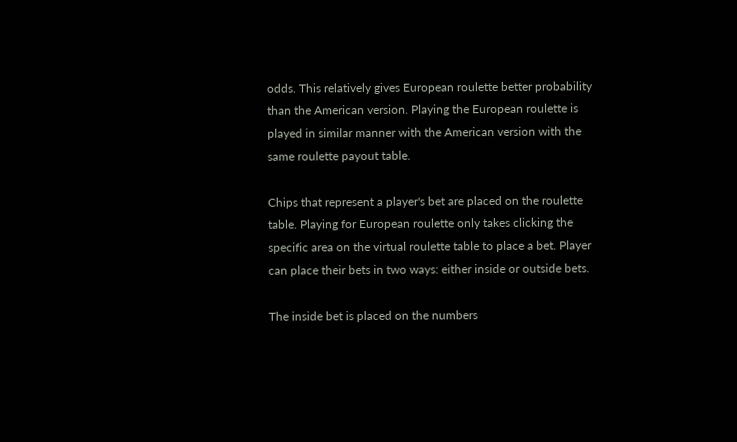odds. This relatively gives European roulette better probability than the American version. Playing the European roulette is played in similar manner with the American version with the same roulette payout table.

Chips that represent a player's bet are placed on the roulette table. Playing for European roulette only takes clicking the specific area on the virtual roulette table to place a bet. Player can place their bets in two ways: either inside or outside bets.

The inside bet is placed on the numbers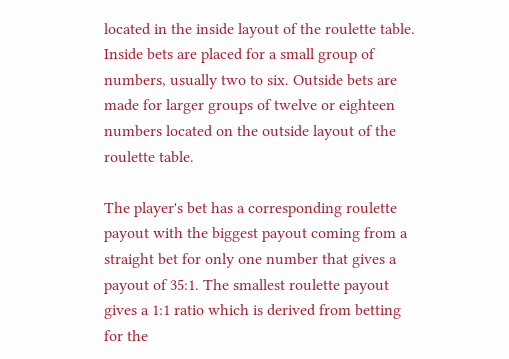located in the inside layout of the roulette table. Inside bets are placed for a small group of numbers, usually two to six. Outside bets are made for larger groups of twelve or eighteen numbers located on the outside layout of the roulette table.

The player's bet has a corresponding roulette payout with the biggest payout coming from a straight bet for only one number that gives a payout of 35:1. The smallest roulette payout gives a 1:1 ratio which is derived from betting for the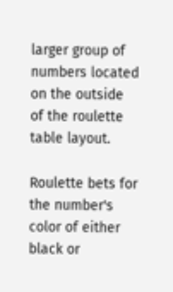larger group of numbers located on the outside of the roulette table layout.

Roulette bets for the number's color of either black or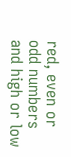red, even or odd numbers and high or low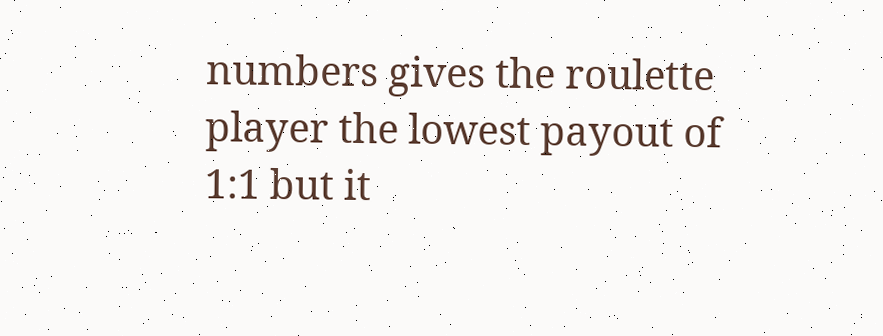numbers gives the roulette player the lowest payout of 1:1 but it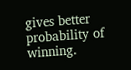gives better probability of winning.